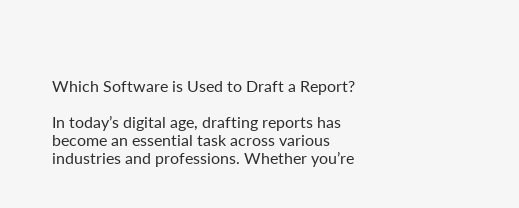Which Software is Used to Draft a Report?

In today’s digital age, drafting reports has become an essential task across various industries and professions. Whether you’re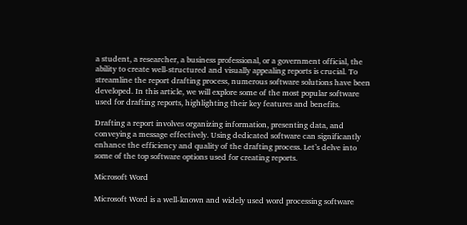a student, a researcher, a business professional, or a government official, the ability to create well-structured and visually appealing reports is crucial. To streamline the report drafting process, numerous software solutions have been developed. In this article, we will explore some of the most popular software used for drafting reports, highlighting their key features and benefits.

Drafting a report involves organizing information, presenting data, and conveying a message effectively. Using dedicated software can significantly enhance the efficiency and quality of the drafting process. Let’s delve into some of the top software options used for creating reports.

Microsoft Word

Microsoft Word is a well-known and widely used word processing software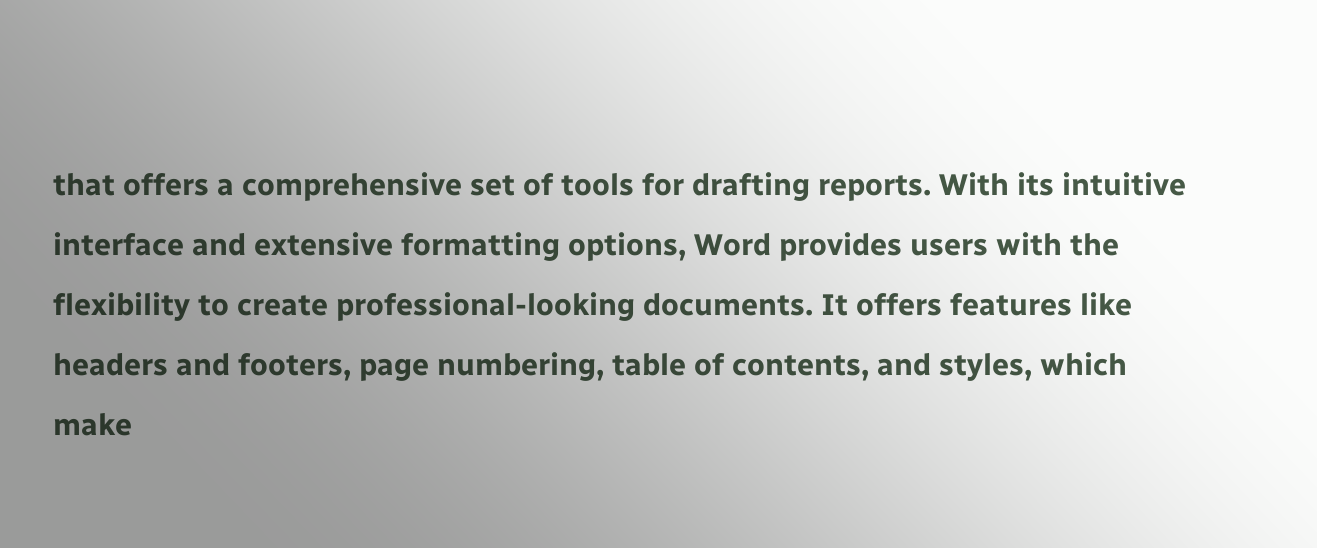that offers a comprehensive set of tools for drafting reports. With its intuitive interface and extensive formatting options, Word provides users with the flexibility to create professional-looking documents. It offers features like headers and footers, page numbering, table of contents, and styles, which make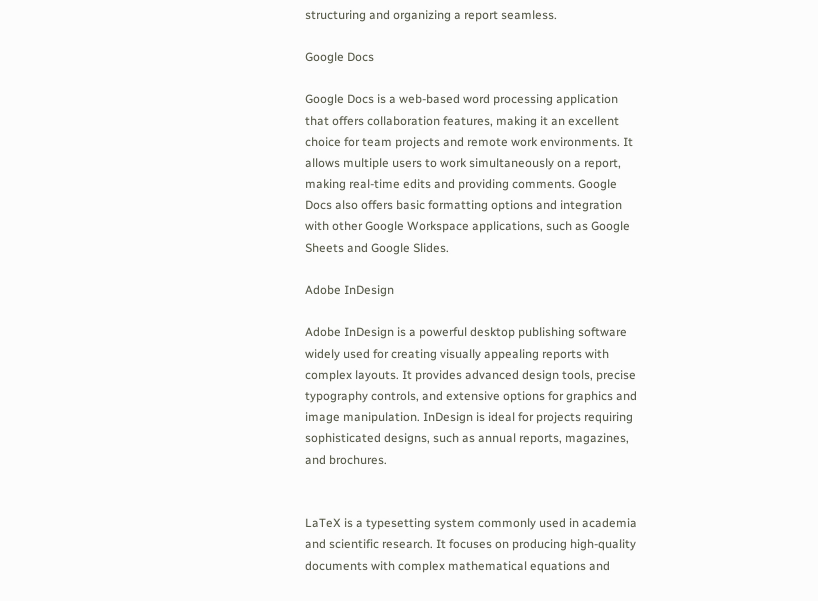structuring and organizing a report seamless.

Google Docs

Google Docs is a web-based word processing application that offers collaboration features, making it an excellent choice for team projects and remote work environments. It allows multiple users to work simultaneously on a report, making real-time edits and providing comments. Google Docs also offers basic formatting options and integration with other Google Workspace applications, such as Google Sheets and Google Slides.

Adobe InDesign

Adobe InDesign is a powerful desktop publishing software widely used for creating visually appealing reports with complex layouts. It provides advanced design tools, precise typography controls, and extensive options for graphics and image manipulation. InDesign is ideal for projects requiring sophisticated designs, such as annual reports, magazines, and brochures.


LaTeX is a typesetting system commonly used in academia and scientific research. It focuses on producing high-quality documents with complex mathematical equations and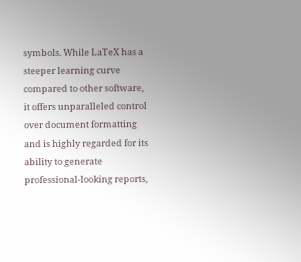symbols. While LaTeX has a steeper learning curve compared to other software, it offers unparalleled control over document formatting and is highly regarded for its ability to generate professional-looking reports,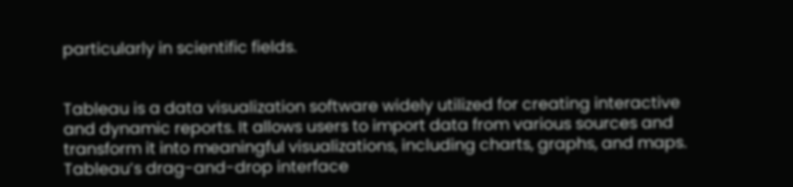particularly in scientific fields.


Tableau is a data visualization software widely utilized for creating interactive and dynamic reports. It allows users to import data from various sources and transform it into meaningful visualizations, including charts, graphs, and maps. Tableau’s drag-and-drop interface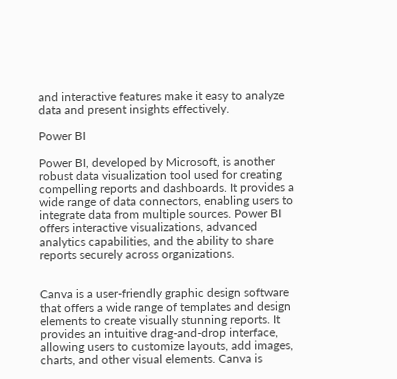and interactive features make it easy to analyze data and present insights effectively.

Power BI

Power BI, developed by Microsoft, is another robust data visualization tool used for creating compelling reports and dashboards. It provides a wide range of data connectors, enabling users to integrate data from multiple sources. Power BI offers interactive visualizations, advanced analytics capabilities, and the ability to share reports securely across organizations.


Canva is a user-friendly graphic design software that offers a wide range of templates and design elements to create visually stunning reports. It provides an intuitive drag-and-drop interface, allowing users to customize layouts, add images, charts, and other visual elements. Canva is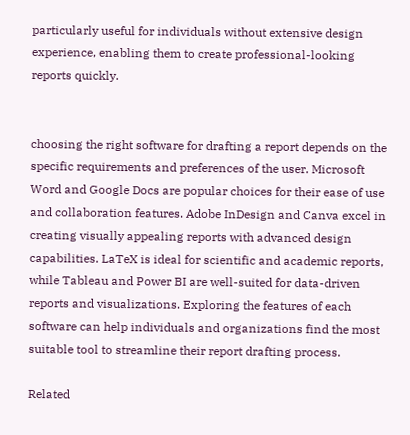particularly useful for individuals without extensive design experience, enabling them to create professional-looking reports quickly.


choosing the right software for drafting a report depends on the specific requirements and preferences of the user. Microsoft Word and Google Docs are popular choices for their ease of use and collaboration features. Adobe InDesign and Canva excel in creating visually appealing reports with advanced design capabilities. LaTeX is ideal for scientific and academic reports, while Tableau and Power BI are well-suited for data-driven reports and visualizations. Exploring the features of each software can help individuals and organizations find the most suitable tool to streamline their report drafting process.

Related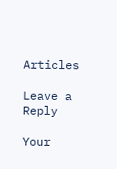Articles

Leave a Reply

Your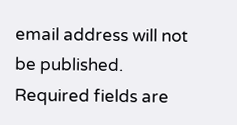email address will not be published. Required fields are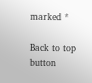marked *

Back to top button